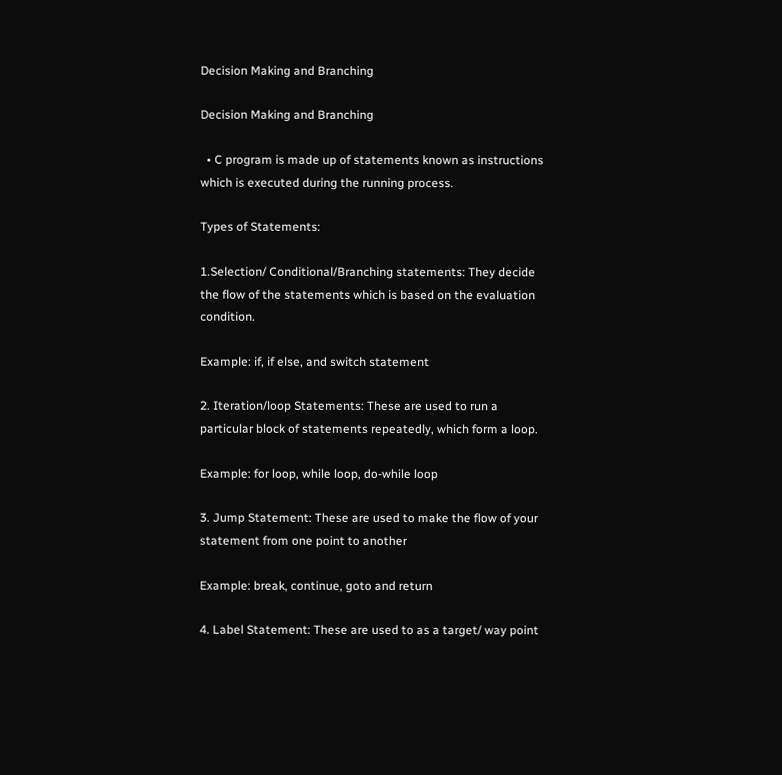Decision Making and Branching

Decision Making and Branching

  • C program is made up of statements known as instructions which is executed during the running process.

Types of Statements:

1.Selection/ Conditional/Branching statements: They decide the flow of the statements which is based on the evaluation condition.

Example: if, if else, and switch statement

2. Iteration/loop Statements: These are used to run a particular block of statements repeatedly, which form a loop.

Example: for loop, while loop, do-while loop

3. Jump Statement: These are used to make the flow of your statement from one point to another

Example: break, continue, goto and return

4. Label Statement: These are used to as a target/ way point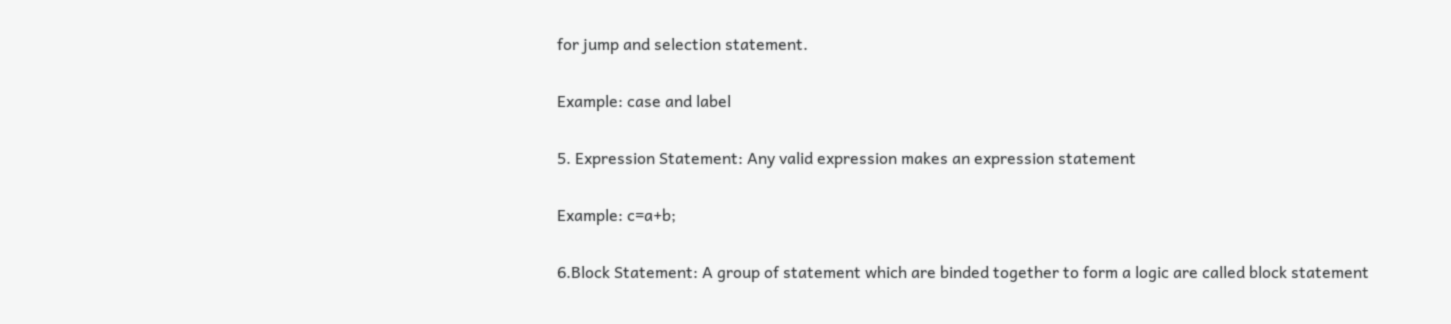for jump and selection statement.

Example: case and label

5. Expression Statement: Any valid expression makes an expression statement

Example: c=a+b;

6.Block Statement: A group of statement which are binded together to form a logic are called block statement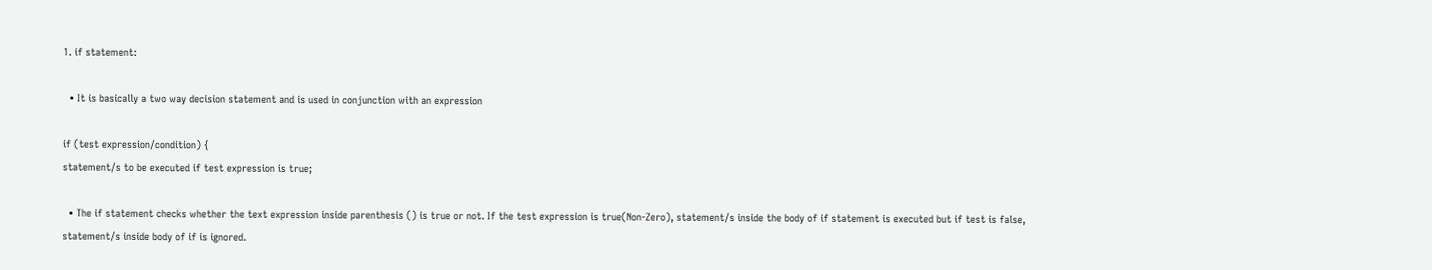1. if statement:

  • It is basically a two way decision statement and is used in conjunction with an expression

if (test expression/condition) {
statement/s to be executed if test expression is true;

  • The if statement checks whether the text expression inside parenthesis () is true or not. If the test expression is true(Non-Zero), statement/s inside the body of if statement is executed but if test is false, statement/s inside body of if is ignored.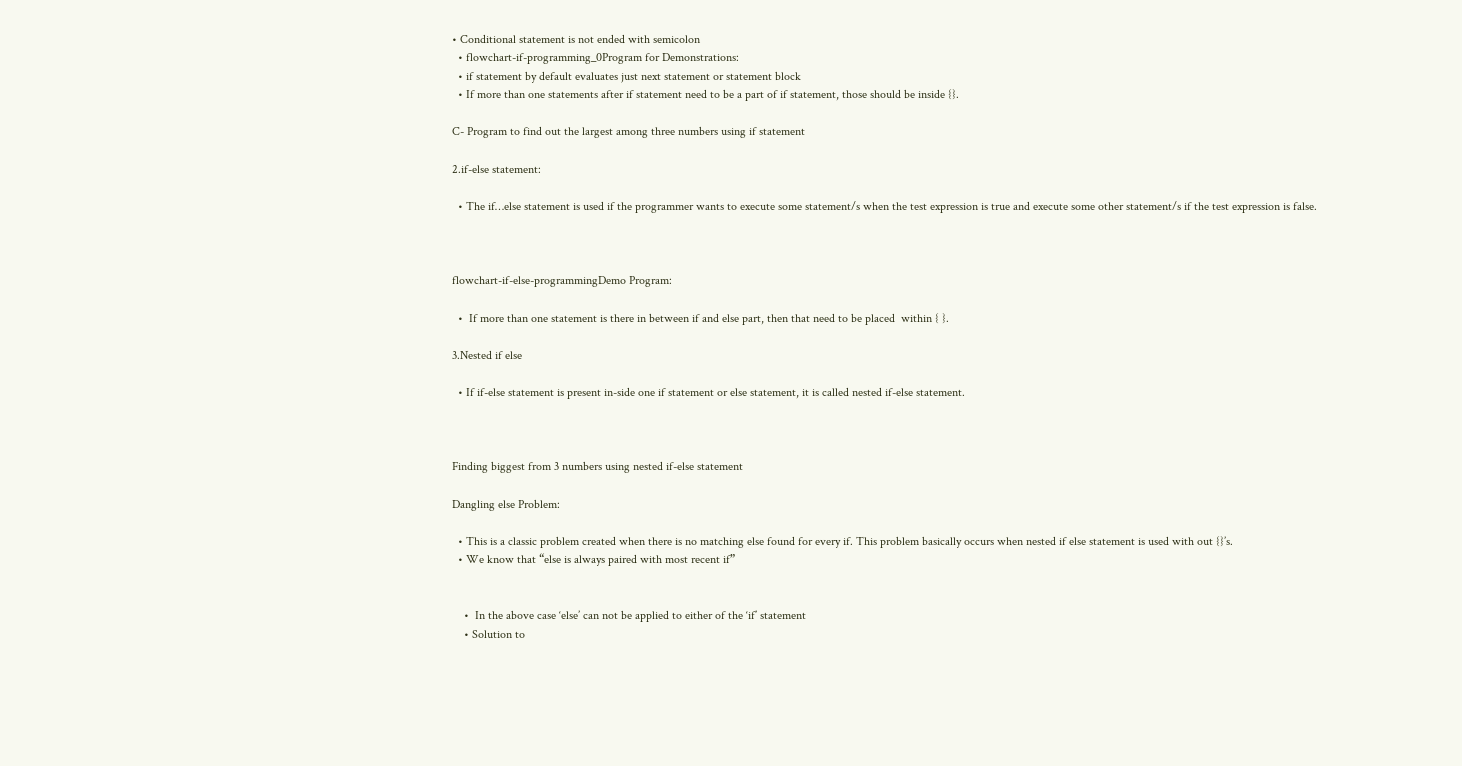• Conditional statement is not ended with semicolon
  • flowchart-if-programming_0Program for Demonstrations:
  • if statement by default evaluates just next statement or statement block
  • If more than one statements after if statement need to be a part of if statement, those should be inside {}.

C- Program to find out the largest among three numbers using if statement

2.if-else statement:

  • The if…else statement is used if the programmer wants to execute some statement/s when the test expression is true and execute some other statement/s if the test expression is false.



flowchart-if-else-programmingDemo Program:

  •  If more than one statement is there in between if and else part, then that need to be placed  within { }.

3.Nested if else

  • If if-else statement is present in-side one if statement or else statement, it is called nested if-else statement.



Finding biggest from 3 numbers using nested if-else statement

Dangling else Problem:

  • This is a classic problem created when there is no matching else found for every if. This problem basically occurs when nested if else statement is used with out {}’s.
  • We know that “else is always paired with most recent if”


    •  In the above case ‘else’ can not be applied to either of the ‘if’ statement
    • Solution to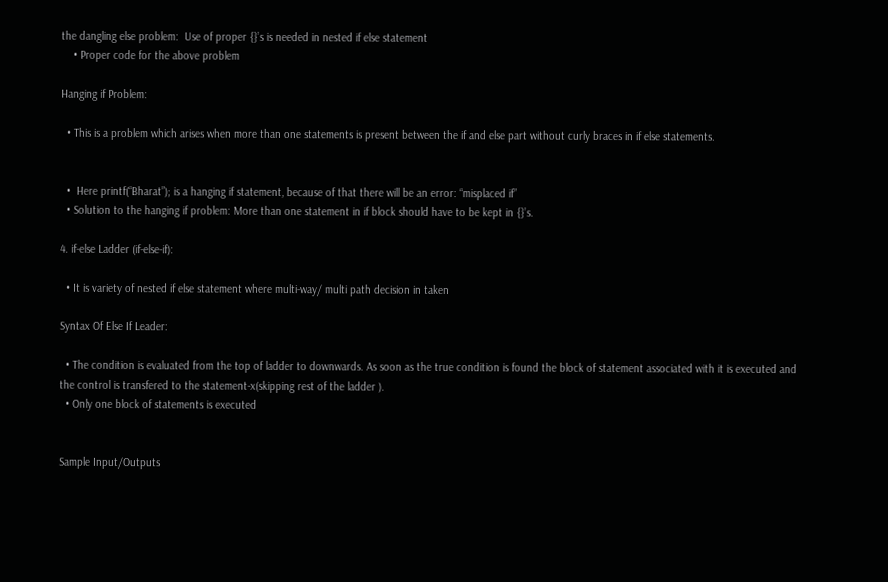the dangling else problem:  Use of proper {}’s is needed in nested if else statement
    • Proper code for the above problem

Hanging if Problem:

  • This is a problem which arises when more than one statements is present between the if and else part without curly braces in if else statements.


  •  Here printf(“Bharat”); is a hanging if statement, because of that there will be an error: “misplaced if”
  • Solution to the hanging if problem: More than one statement in if block should have to be kept in {}’s.

4. if-else Ladder (if-else-if):

  • It is variety of nested if else statement where multi-way/ multi path decision in taken

Syntax Of Else If Leader:

  • The condition is evaluated from the top of ladder to downwards. As soon as the true condition is found the block of statement associated with it is executed and the control is transfered to the statement-x(skipping rest of the ladder ).
  • Only one block of statements is executed


Sample Input/Outputs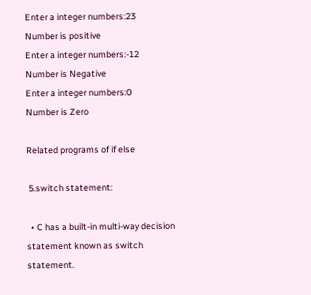Enter a integer numbers:23
Number is positive
Enter a integer numbers:-12
Number is Negative
Enter a integer numbers:0
Number is Zero

Related programs of if else

 5.switch statement:

  • C has a built-in multi-way decision statement known as switch statement.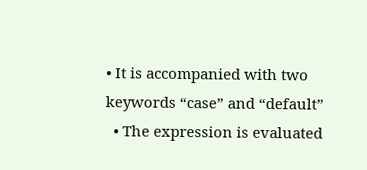• It is accompanied with two keywords “case” and “default”
  • The expression is evaluated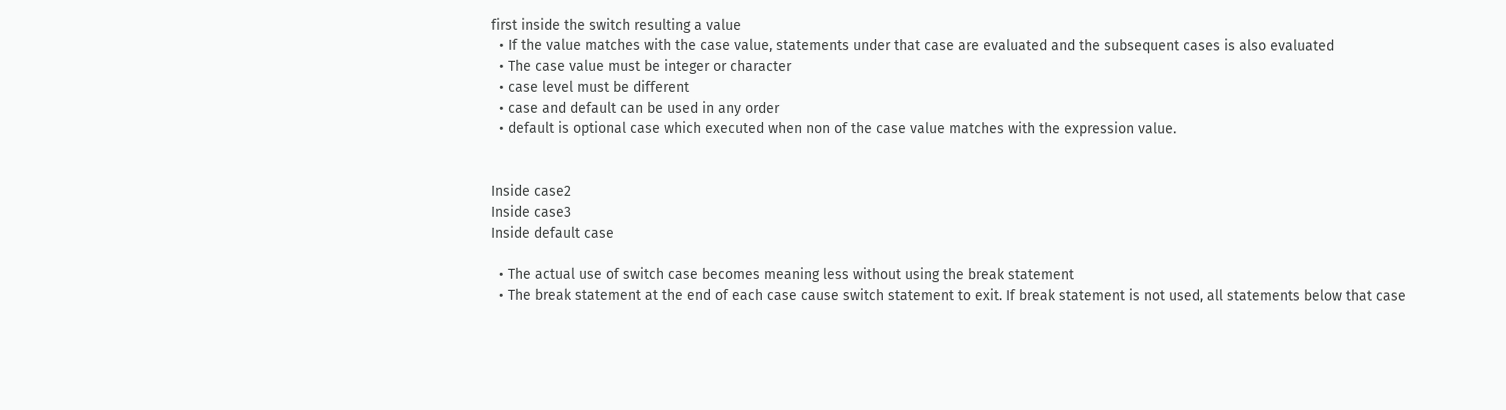first inside the switch resulting a value
  • If the value matches with the case value, statements under that case are evaluated and the subsequent cases is also evaluated
  • The case value must be integer or character
  • case level must be different
  • case and default can be used in any order
  • default is optional case which executed when non of the case value matches with the expression value.


Inside case2
Inside case3
Inside default case

  • The actual use of switch case becomes meaning less without using the break statement
  • The break statement at the end of each case cause switch statement to exit. If break statement is not used, all statements below that case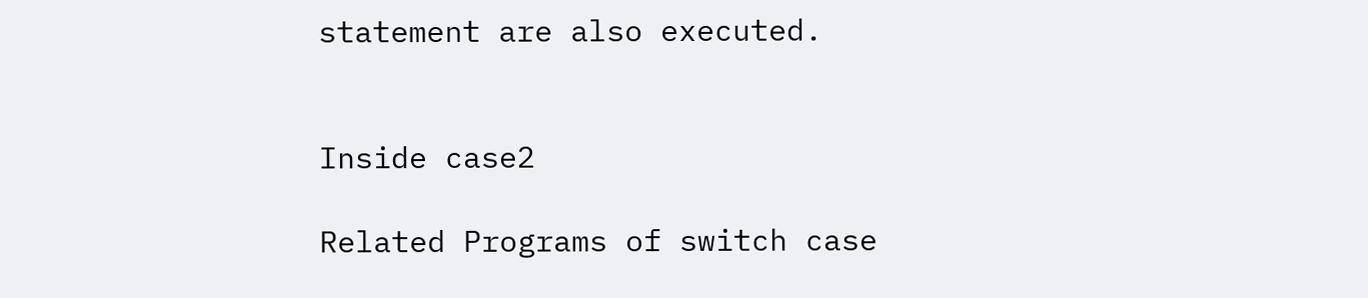statement are also executed.


Inside case2

Related Programs of switch case